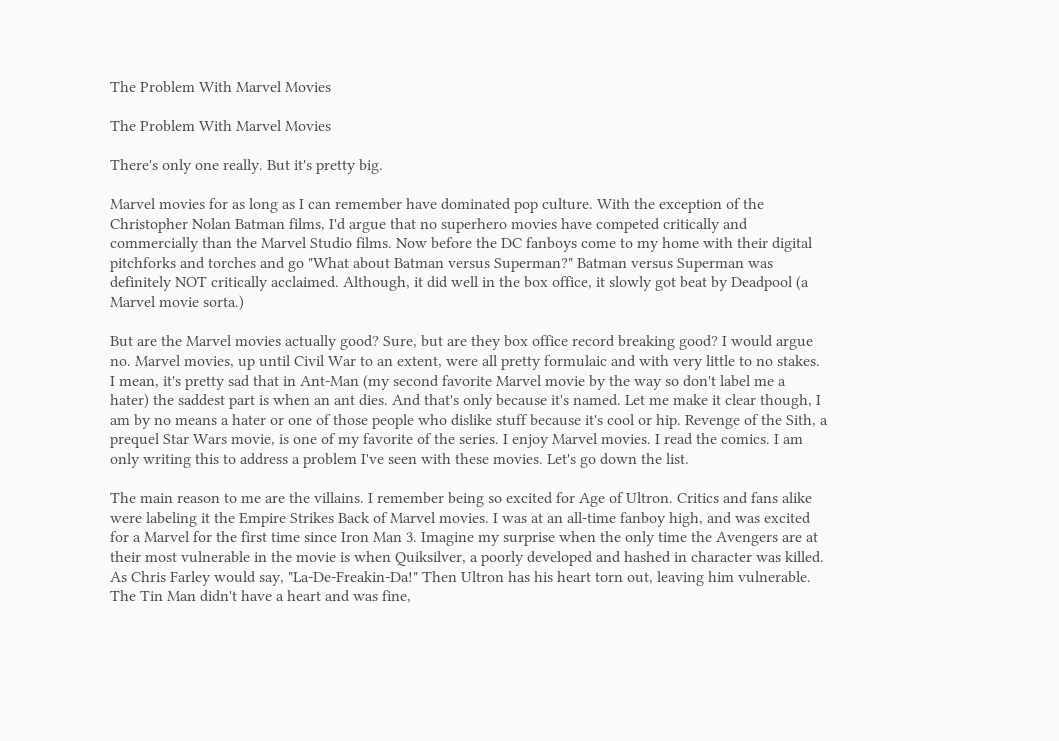The Problem With Marvel Movies

The Problem With Marvel Movies

There's only one really. But it's pretty big.

Marvel movies for as long as I can remember have dominated pop culture. With the exception of the Christopher Nolan Batman films, I'd argue that no superhero movies have competed critically and commercially than the Marvel Studio films. Now before the DC fanboys come to my home with their digital pitchforks and torches and go "What about Batman versus Superman?" Batman versus Superman was definitely NOT critically acclaimed. Although, it did well in the box office, it slowly got beat by Deadpool (a Marvel movie sorta.)

But are the Marvel movies actually good? Sure, but are they box office record breaking good? I would argue no. Marvel movies, up until Civil War to an extent, were all pretty formulaic and with very little to no stakes. I mean, it's pretty sad that in Ant-Man (my second favorite Marvel movie by the way so don't label me a hater) the saddest part is when an ant dies. And that's only because it's named. Let me make it clear though, I am by no means a hater or one of those people who dislike stuff because it's cool or hip. Revenge of the Sith, a prequel Star Wars movie, is one of my favorite of the series. I enjoy Marvel movies. I read the comics. I am only writing this to address a problem I've seen with these movies. Let's go down the list.

The main reason to me are the villains. I remember being so excited for Age of Ultron. Critics and fans alike were labeling it the Empire Strikes Back of Marvel movies. I was at an all-time fanboy high, and was excited for a Marvel for the first time since Iron Man 3. Imagine my surprise when the only time the Avengers are at their most vulnerable in the movie is when Quiksilver, a poorly developed and hashed in character was killed. As Chris Farley would say, "La-De-Freakin-Da!" Then Ultron has his heart torn out, leaving him vulnerable. The Tin Man didn't have a heart and was fine,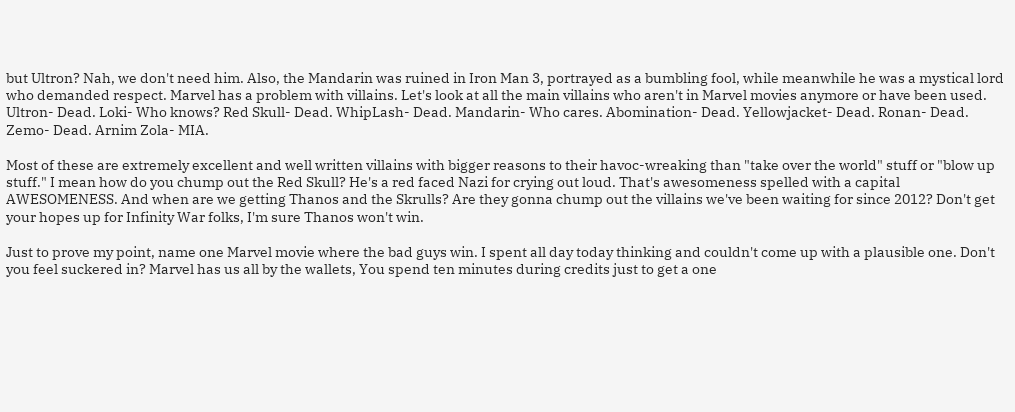but Ultron? Nah, we don't need him. Also, the Mandarin was ruined in Iron Man 3, portrayed as a bumbling fool, while meanwhile he was a mystical lord who demanded respect. Marvel has a problem with villains. Let's look at all the main villains who aren't in Marvel movies anymore or have been used. Ultron- Dead. Loki- Who knows? Red Skull- Dead. WhipLash- Dead. Mandarin- Who cares. Abomination- Dead. Yellowjacket- Dead. Ronan- Dead. Zemo- Dead. Arnim Zola- MIA.

Most of these are extremely excellent and well written villains with bigger reasons to their havoc-wreaking than "take over the world" stuff or "blow up stuff." I mean how do you chump out the Red Skull? He's a red faced Nazi for crying out loud. That's awesomeness spelled with a capital AWESOMENESS. And when are we getting Thanos and the Skrulls? Are they gonna chump out the villains we've been waiting for since 2012? Don't get your hopes up for Infinity War folks, I'm sure Thanos won't win.

Just to prove my point, name one Marvel movie where the bad guys win. I spent all day today thinking and couldn't come up with a plausible one. Don't you feel suckered in? Marvel has us all by the wallets, You spend ten minutes during credits just to get a one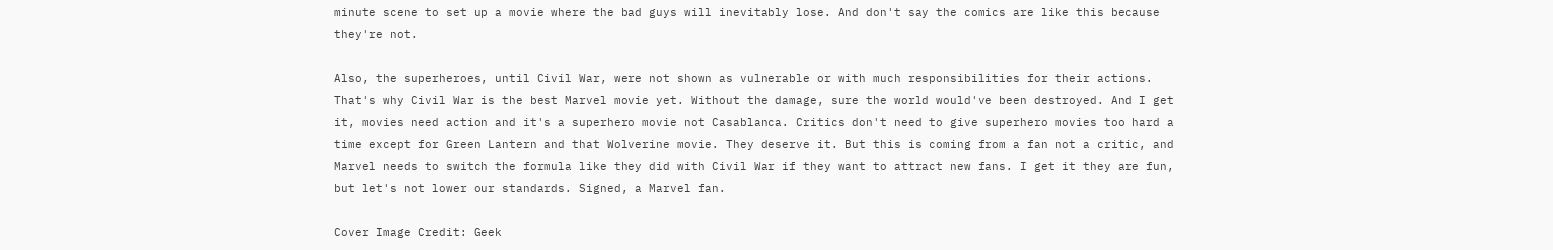minute scene to set up a movie where the bad guys will inevitably lose. And don't say the comics are like this because they're not.

Also, the superheroes, until Civil War, were not shown as vulnerable or with much responsibilities for their actions. That's why Civil War is the best Marvel movie yet. Without the damage, sure the world would've been destroyed. And I get it, movies need action and it's a superhero movie not Casablanca. Critics don't need to give superhero movies too hard a time except for Green Lantern and that Wolverine movie. They deserve it. But this is coming from a fan not a critic, and Marvel needs to switch the formula like they did with Civil War if they want to attract new fans. I get it they are fun, but let's not lower our standards. Signed, a Marvel fan.

Cover Image Credit: Geek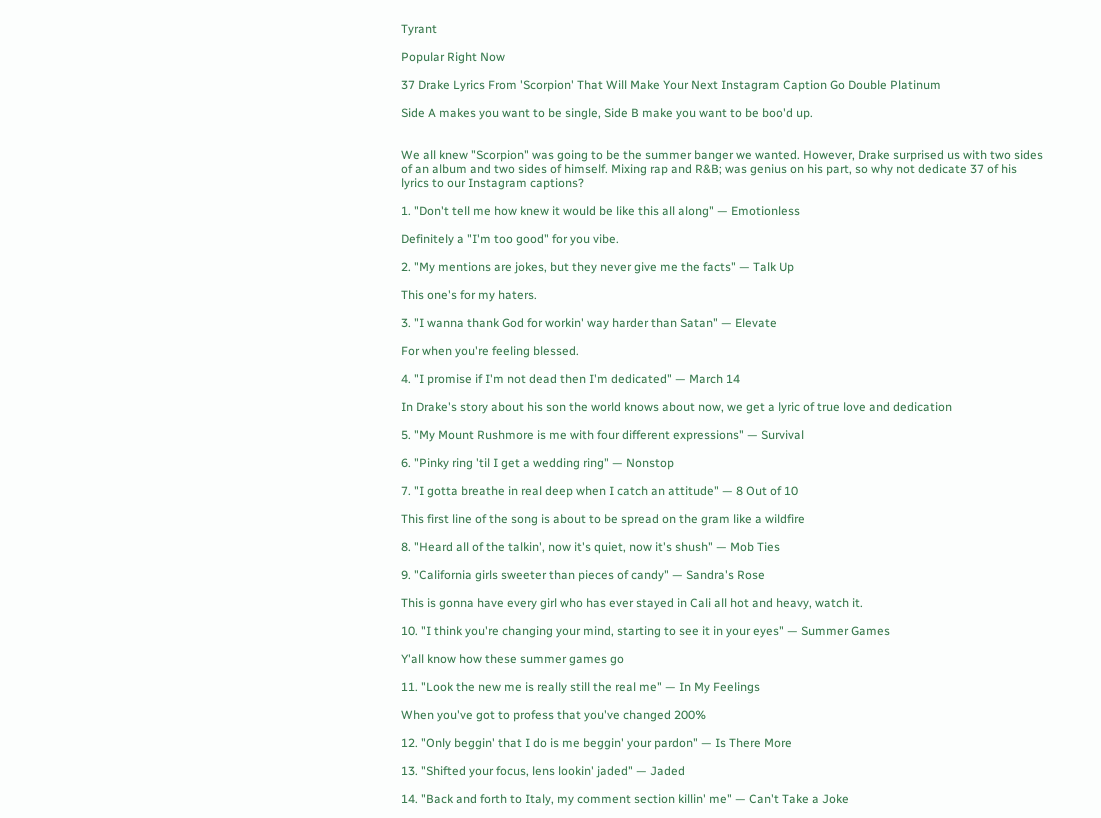Tyrant

Popular Right Now

37 Drake Lyrics From 'Scorpion' That Will Make Your Next Instagram Caption Go Double Platinum

Side A makes you want to be single, Side B make you want to be boo'd up.


We all knew "Scorpion" was going to be the summer banger we wanted. However, Drake surprised us with two sides of an album and two sides of himself. Mixing rap and R&B; was genius on his part, so why not dedicate 37 of his lyrics to our Instagram captions?

1. "Don't tell me how knew it would be like this all along" — Emotionless

Definitely a "I'm too good" for you vibe.

2. "My mentions are jokes, but they never give me the facts" — Talk Up

This one's for my haters.

3. "I wanna thank God for workin' way harder than Satan" — Elevate

For when you're feeling blessed.

4. "I promise if I'm not dead then I'm dedicated" — March 14

In Drake's story about his son the world knows about now, we get a lyric of true love and dedication

5. "My Mount Rushmore is me with four different expressions" — Survival

6. "Pinky ring 'til I get a wedding ring" — Nonstop

7. "I gotta breathe in real deep when I catch an attitude" — 8 Out of 10

This first line of the song is about to be spread on the gram like a wildfire

8. "Heard all of the talkin', now it's quiet, now it's shush" — Mob Ties

9. "California girls sweeter than pieces of candy" — Sandra's Rose

This is gonna have every girl who has ever stayed in Cali all hot and heavy, watch it.

10. "I think you're changing your mind, starting to see it in your eyes" — Summer Games

Y'all know how these summer games go

11. "Look the new me is really still the real me" — In My Feelings

When you've got to profess that you've changed 200%

12. "Only beggin' that I do is me beggin' your pardon" — Is There More

13. "Shifted your focus, lens lookin' jaded" — Jaded

14. "Back and forth to Italy, my comment section killin' me" — Can't Take a Joke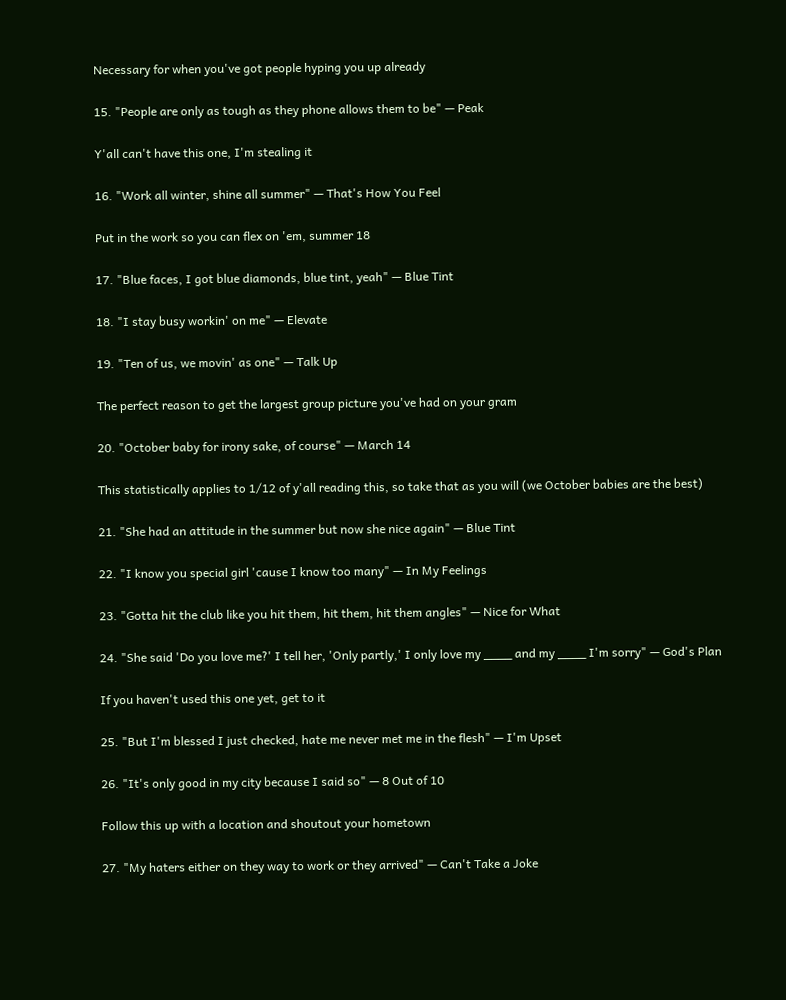Necessary for when you've got people hyping you up already

15. "People are only as tough as they phone allows them to be" — Peak

Y'all can't have this one, I'm stealing it

16. "Work all winter, shine all summer" — That's How You Feel

Put in the work so you can flex on 'em, summer 18

17. "Blue faces, I got blue diamonds, blue tint, yeah" — Blue Tint

18. "I stay busy workin' on me" — Elevate

19. "Ten of us, we movin' as one" — Talk Up

The perfect reason to get the largest group picture you've had on your gram

20. "October baby for irony sake, of course" — March 14

This statistically applies to 1/12 of y'all reading this, so take that as you will (we October babies are the best)

21. "She had an attitude in the summer but now she nice again" — Blue Tint

22. "I know you special girl 'cause I know too many" — In My Feelings

23. "Gotta hit the club like you hit them, hit them, hit them angles" — Nice for What

24. "She said 'Do you love me?' I tell her, 'Only partly,' I only love my ____ and my ____ I'm sorry" — God's Plan

If you haven't used this one yet, get to it

25. "But I'm blessed I just checked, hate me never met me in the flesh" — I'm Upset

26. "It's only good in my city because I said so" — 8 Out of 10

Follow this up with a location and shoutout your hometown

27. "My haters either on they way to work or they arrived" — Can't Take a Joke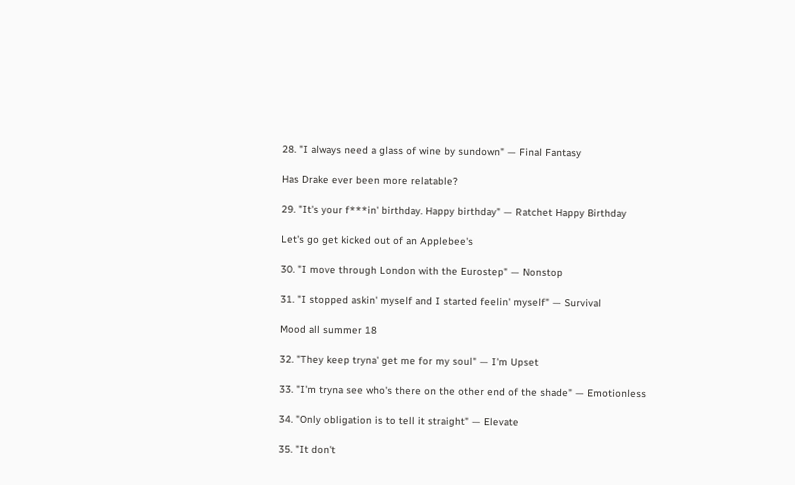28. "I always need a glass of wine by sundown" — Final Fantasy

Has Drake ever been more relatable?

29. "It's your f***in' birthday. Happy birthday" — Ratchet Happy Birthday

Let's go get kicked out of an Applebee's

30. "I move through London with the Eurostep" — Nonstop

31. "I stopped askin' myself and I started feelin' myself" — Survival

Mood all summer 18

32. "They keep tryna' get me for my soul" — I'm Upset

33. "I'm tryna see who's there on the other end of the shade" — Emotionless

34. "Only obligation is to tell it straight" — Elevate

35. "It don't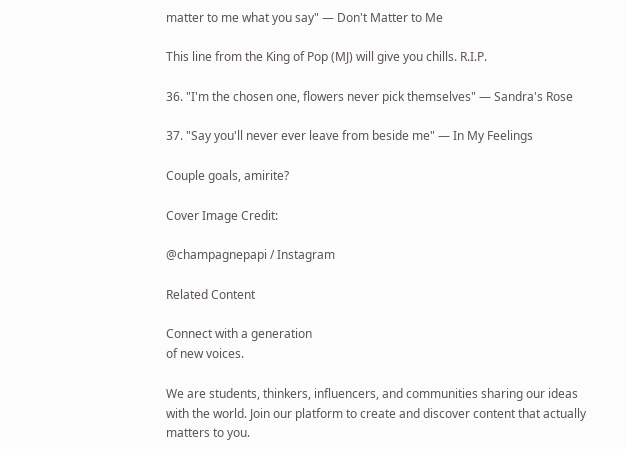matter to me what you say" — Don't Matter to Me

This line from the King of Pop (MJ) will give you chills. R.I.P.

36. "I'm the chosen one, flowers never pick themselves" — Sandra's Rose

37. "Say you'll never ever leave from beside me" — In My Feelings

Couple goals, amirite?

Cover Image Credit:

@champagnepapi / Instagram

Related Content

Connect with a generation
of new voices.

We are students, thinkers, influencers, and communities sharing our ideas with the world. Join our platform to create and discover content that actually matters to you.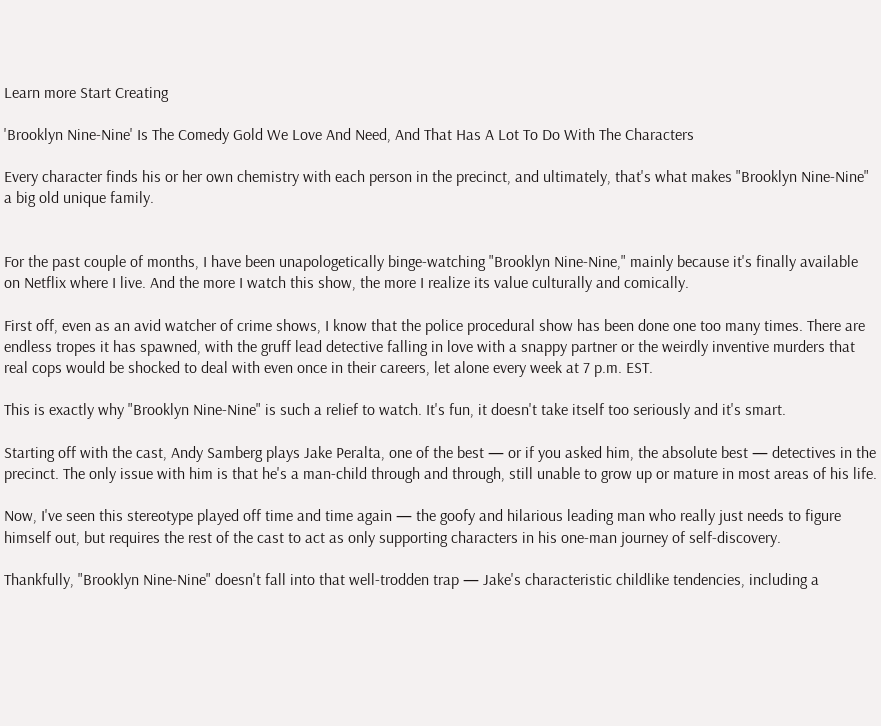Learn more Start Creating

'Brooklyn Nine-Nine' Is The Comedy Gold We Love And Need, And That Has A Lot To Do With The Characters

Every character finds his or her own chemistry with each person in the precinct, and ultimately, that's what makes "Brooklyn Nine-Nine" a big old unique family.


For the past couple of months, I have been unapologetically binge-watching "Brooklyn Nine-Nine," mainly because it's finally available on Netflix where I live. And the more I watch this show, the more I realize its value culturally and comically.

First off, even as an avid watcher of crime shows, I know that the police procedural show has been done one too many times. There are endless tropes it has spawned, with the gruff lead detective falling in love with a snappy partner or the weirdly inventive murders that real cops would be shocked to deal with even once in their careers, let alone every week at 7 p.m. EST.

This is exactly why "Brooklyn Nine-Nine" is such a relief to watch. It's fun, it doesn't take itself too seriously and it's smart.

Starting off with the cast, Andy Samberg plays Jake Peralta, one of the best — or if you asked him, the absolute best — detectives in the precinct. The only issue with him is that he's a man-child through and through, still unable to grow up or mature in most areas of his life.

Now, I've seen this stereotype played off time and time again — the goofy and hilarious leading man who really just needs to figure himself out, but requires the rest of the cast to act as only supporting characters in his one-man journey of self-discovery.

Thankfully, "Brooklyn Nine-Nine" doesn't fall into that well-trodden trap — Jake's characteristic childlike tendencies, including a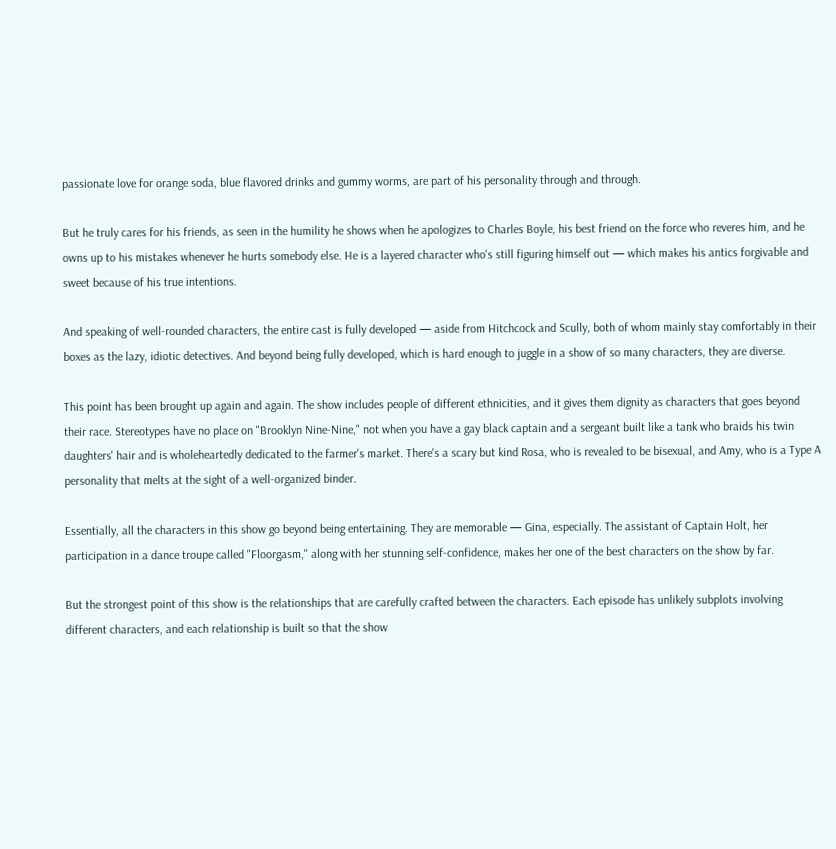passionate love for orange soda, blue flavored drinks and gummy worms, are part of his personality through and through.

But he truly cares for his friends, as seen in the humility he shows when he apologizes to Charles Boyle, his best friend on the force who reveres him, and he owns up to his mistakes whenever he hurts somebody else. He is a layered character who's still figuring himself out — which makes his antics forgivable and sweet because of his true intentions.

And speaking of well-rounded characters, the entire cast is fully developed — aside from Hitchcock and Scully, both of whom mainly stay comfortably in their boxes as the lazy, idiotic detectives. And beyond being fully developed, which is hard enough to juggle in a show of so many characters, they are diverse.

This point has been brought up again and again. The show includes people of different ethnicities, and it gives them dignity as characters that goes beyond their race. Stereotypes have no place on "Brooklyn Nine-Nine," not when you have a gay black captain and a sergeant built like a tank who braids his twin daughters' hair and is wholeheartedly dedicated to the farmer's market. There's a scary but kind Rosa, who is revealed to be bisexual, and Amy, who is a Type A personality that melts at the sight of a well-organized binder.

Essentially, all the characters in this show go beyond being entertaining. They are memorable — Gina, especially. The assistant of Captain Holt, her participation in a dance troupe called "Floorgasm," along with her stunning self-confidence, makes her one of the best characters on the show by far.

But the strongest point of this show is the relationships that are carefully crafted between the characters. Each episode has unlikely subplots involving different characters, and each relationship is built so that the show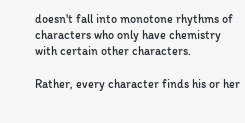doesn't fall into monotone rhythms of characters who only have chemistry with certain other characters.

Rather, every character finds his or her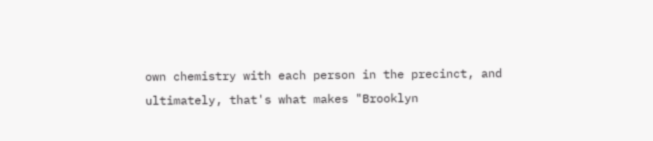own chemistry with each person in the precinct, and ultimately, that's what makes "Brooklyn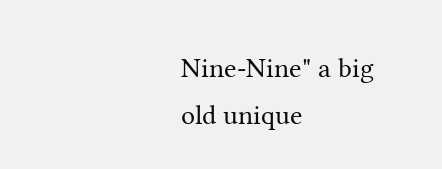Nine-Nine" a big old unique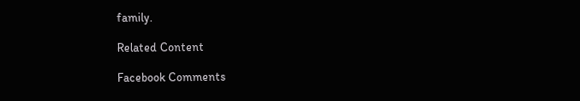family.

Related Content

Facebook Comments